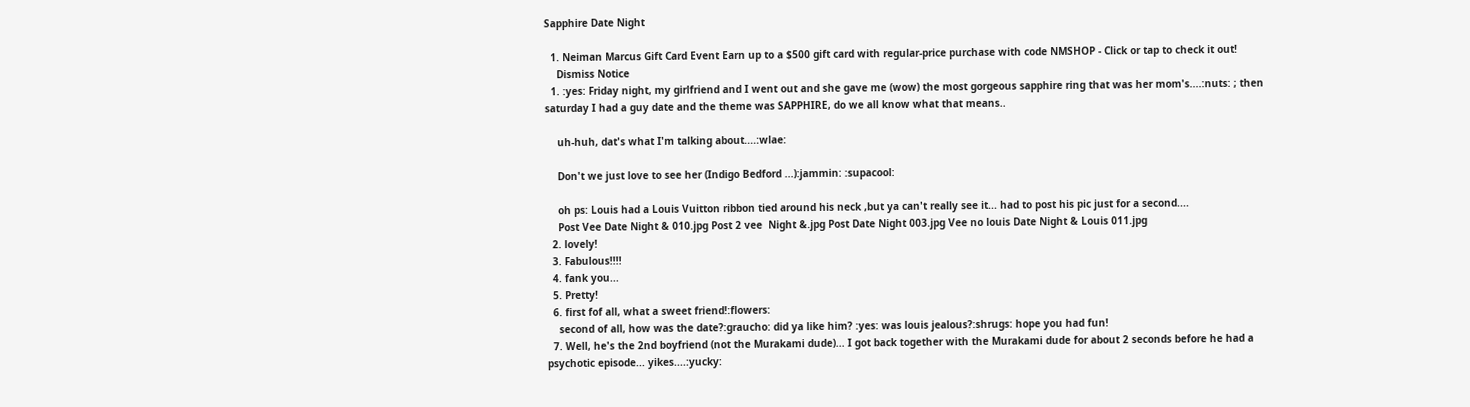Sapphire Date Night

  1. Neiman Marcus Gift Card Event Earn up to a $500 gift card with regular-price purchase with code NMSHOP - Click or tap to check it out!
    Dismiss Notice
  1. :yes: Friday night, my girlfriend and I went out and she gave me (wow) the most gorgeous sapphire ring that was her mom's....:nuts: ; then saturday I had a guy date and the theme was SAPPHIRE, do we all know what that means..

    uh-huh, dat's what I'm talking about....:wlae:

    Don't we just love to see her (Indigo Bedford ...):jammin: :supacool:

    oh ps: Louis had a Louis Vuitton ribbon tied around his neck ,but ya can't really see it... had to post his pic just for a second....
    Post Vee Date Night & 010.jpg Post 2 vee  Night &.jpg Post Date Night 003.jpg Vee no louis Date Night & Louis 011.jpg
  2. lovely!
  3. Fabulous!!!!
  4. fank you...
  5. Pretty!
  6. first fof all, what a sweet friend!:flowers:
    second of all, how was the date?:graucho: did ya like him? :yes: was louis jealous?:shrugs: hope you had fun!
  7. Well, he's the 2nd boyfriend (not the Murakami dude)... I got back together with the Murakami dude for about 2 seconds before he had a psychotic episode... yikes....:yucky: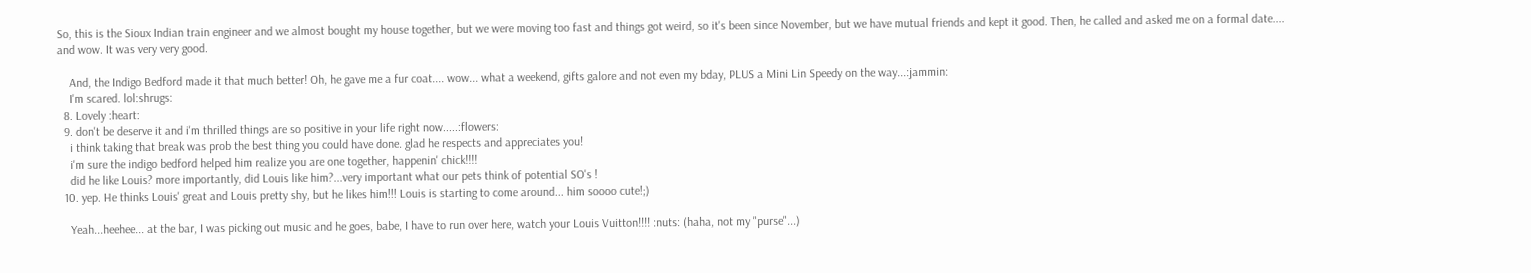So, this is the Sioux Indian train engineer and we almost bought my house together, but we were moving too fast and things got weird, so it's been since November, but we have mutual friends and kept it good. Then, he called and asked me on a formal date.... and wow. It was very very good.

    And, the Indigo Bedford made it that much better! Oh, he gave me a fur coat.... wow... what a weekend, gifts galore and not even my bday, PLUS a Mini Lin Speedy on the way...:jammin:
    I'm scared. lol:shrugs:
  8. Lovely :heart:
  9. don't be deserve it and i'm thrilled things are so positive in your life right now.....:flowers:
    i think taking that break was prob the best thing you could have done. glad he respects and appreciates you!
    i'm sure the indigo bedford helped him realize you are one together, happenin' chick!!!!
    did he like Louis? more importantly, did Louis like him?...very important what our pets think of potential SO's !
  10. yep. He thinks Louis' great and Louis pretty shy, but he likes him!!! Louis is starting to come around... him soooo cute!;)

    Yeah...heehee... at the bar, I was picking out music and he goes, babe, I have to run over here, watch your Louis Vuitton!!!! :nuts: (haha, not my "purse"...)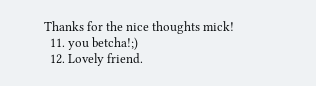Thanks for the nice thoughts mick!
  11. you betcha!;)
  12. Lovely friend.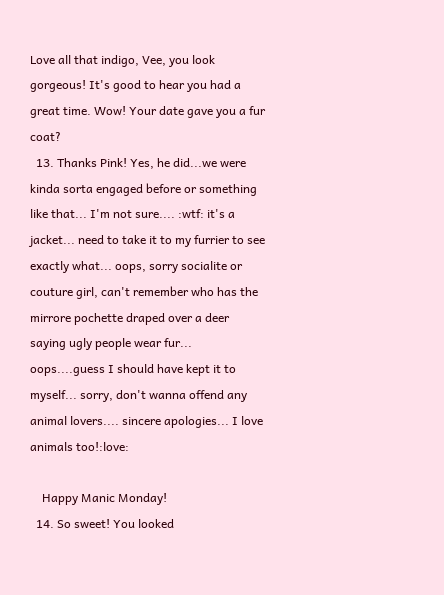Love all that indigo, Vee, you look gorgeous! It's good to hear you had a great time. Wow! Your date gave you a fur coat?
  13. Thanks Pink! Yes, he did...we were kinda sorta engaged before or something like that... I'm not sure.... :wtf: it's a jacket... need to take it to my furrier to see exactly what... oops, sorry socialite or couture girl, can't remember who has the mirrore pochette draped over a deer saying ugly people wear fur... oops....guess I should have kept it to myself... sorry, don't wanna offend any animal lovers.... sincere apologies... I love animals too!:love:

    Happy Manic Monday!
  14. So sweet! You looked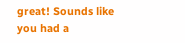great! Sounds like you had a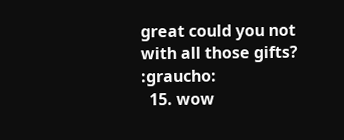great could you not with all those gifts? :graucho:
  15. wow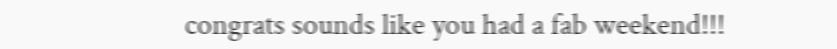congrats sounds like you had a fab weekend!!!